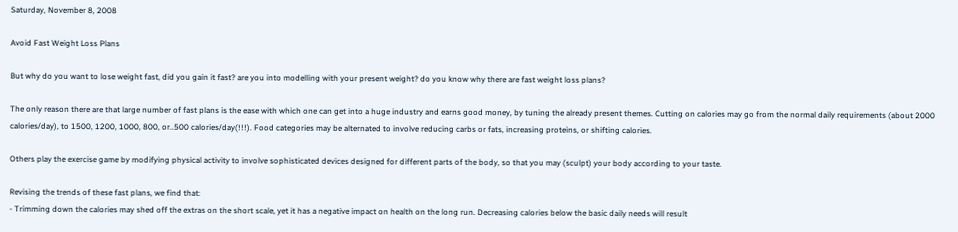Saturday, November 8, 2008

Avoid Fast Weight Loss Plans

But why do you want to lose weight fast, did you gain it fast? are you into modelling with your present weight? do you know why there are fast weight loss plans?

The only reason there are that large number of fast plans is the ease with which one can get into a huge industry and earns good money, by tuning the already present themes. Cutting on calories may go from the normal daily requirements (about 2000 calories/day), to 1500, 1200, 1000, 800, or..500 calories/day(!!!). Food categories may be alternated to involve reducing carbs or fats, increasing proteins, or shifting calories.

Others play the exercise game by modifying physical activity to involve sophisticated devices designed for different parts of the body, so that you may (sculpt) your body according to your taste.

Revising the trends of these fast plans, we find that:
- Trimming down the calories may shed off the extras on the short scale, yet it has a negative impact on health on the long run. Decreasing calories below the basic daily needs will result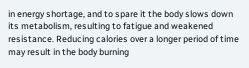in energy shortage, and to spare it the body slows down its metabolism, resulting to fatigue and weakened resistance. Reducing calories over a longer period of time may result in the body burning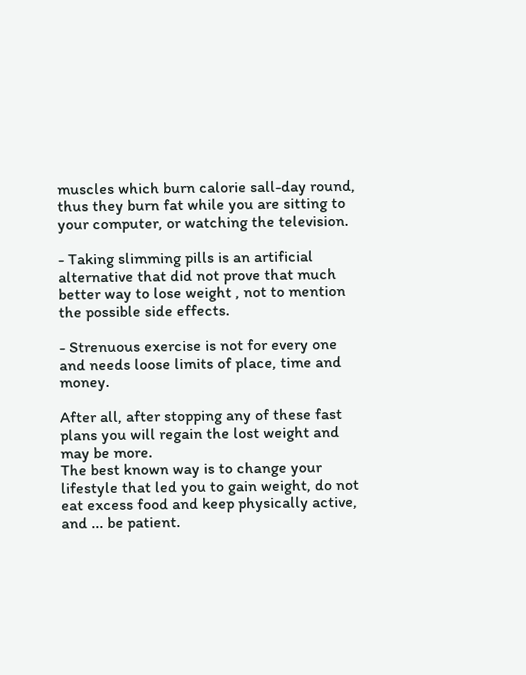muscles which burn calorie sall-day round, thus they burn fat while you are sitting to your computer, or watching the television.

- Taking slimming pills is an artificial alternative that did not prove that much better way to lose weight , not to mention the possible side effects.

- Strenuous exercise is not for every one and needs loose limits of place, time and money.

After all, after stopping any of these fast plans you will regain the lost weight and may be more.
The best known way is to change your lifestyle that led you to gain weight, do not eat excess food and keep physically active, and ... be patient.